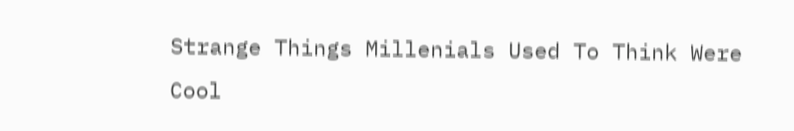Strange Things Millenials Used To Think Were Cool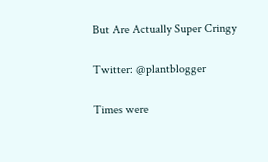But Are Actually Super Cringy

Twitter: @plantblogger

Times were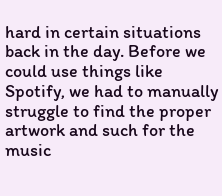hard in certain situations back in the day. Before we could use things like Spotify, we had to manually struggle to find the proper artwork and such for the music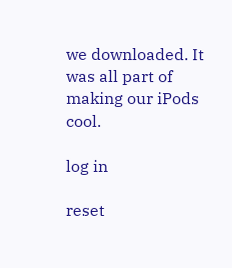we downloaded. It was all part of making our iPods cool.

log in

reset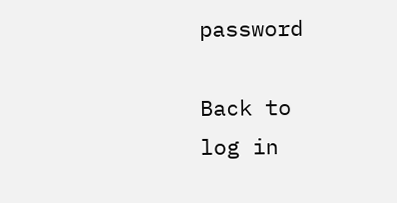password

Back to
log in